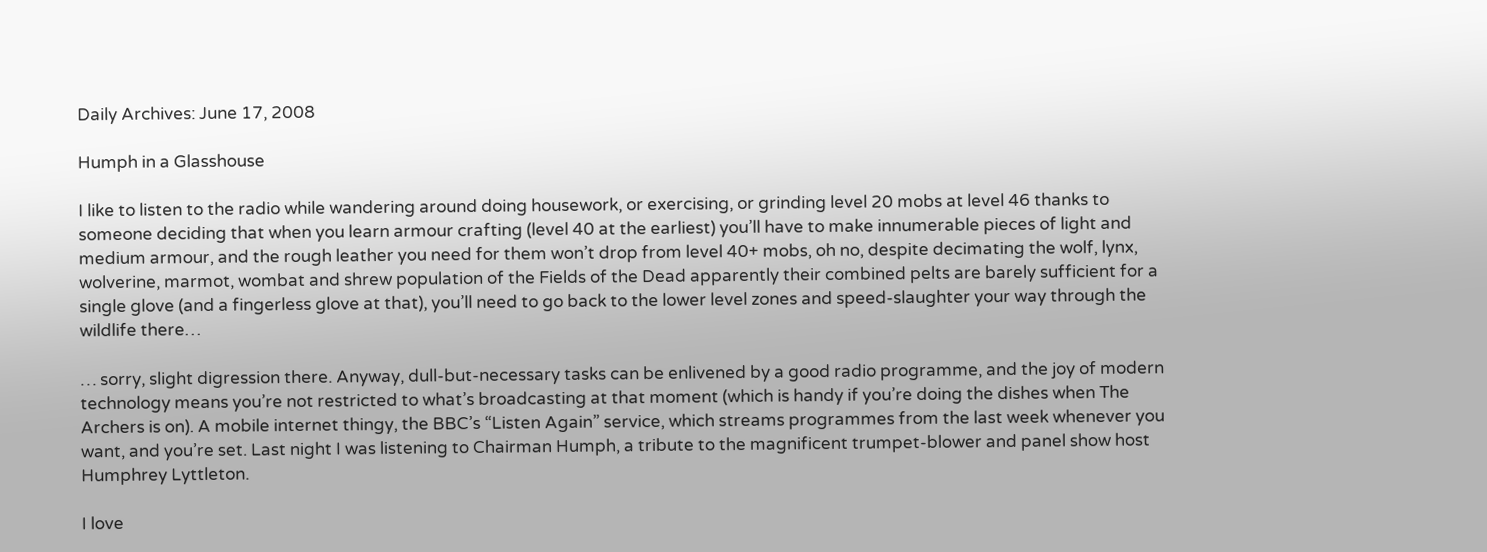Daily Archives: June 17, 2008

Humph in a Glasshouse

I like to listen to the radio while wandering around doing housework, or exercising, or grinding level 20 mobs at level 46 thanks to someone deciding that when you learn armour crafting (level 40 at the earliest) you’ll have to make innumerable pieces of light and medium armour, and the rough leather you need for them won’t drop from level 40+ mobs, oh no, despite decimating the wolf, lynx, wolverine, marmot, wombat and shrew population of the Fields of the Dead apparently their combined pelts are barely sufficient for a single glove (and a fingerless glove at that), you’ll need to go back to the lower level zones and speed-slaughter your way through the wildlife there…

… sorry, slight digression there. Anyway, dull-but-necessary tasks can be enlivened by a good radio programme, and the joy of modern technology means you’re not restricted to what’s broadcasting at that moment (which is handy if you’re doing the dishes when The Archers is on). A mobile internet thingy, the BBC’s “Listen Again” service, which streams programmes from the last week whenever you want, and you’re set. Last night I was listening to Chairman Humph, a tribute to the magnificent trumpet-blower and panel show host Humphrey Lyttleton.

I love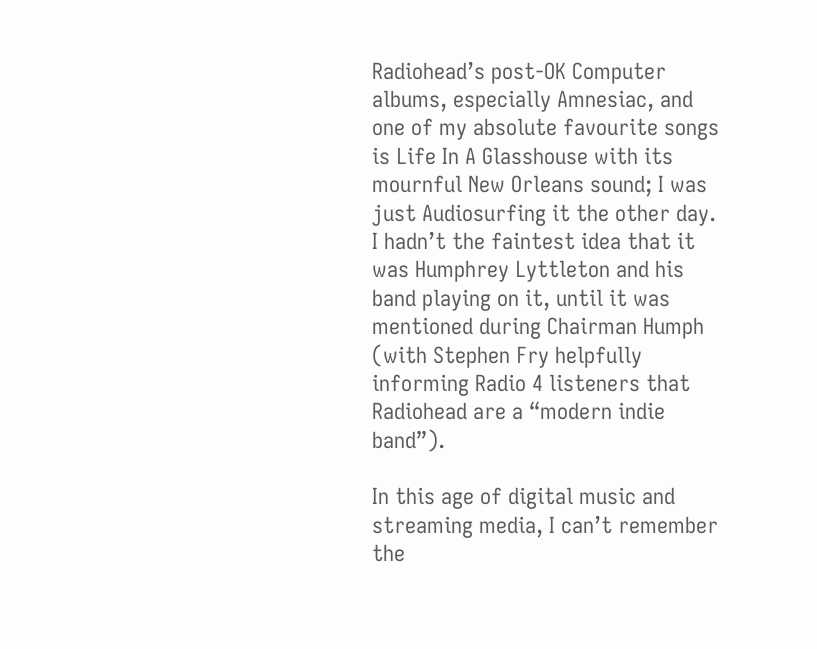Radiohead’s post-OK Computer albums, especially Amnesiac, and one of my absolute favourite songs is Life In A Glasshouse with its mournful New Orleans sound; I was just Audiosurfing it the other day. I hadn’t the faintest idea that it was Humphrey Lyttleton and his band playing on it, until it was mentioned during Chairman Humph (with Stephen Fry helpfully informing Radio 4 listeners that Radiohead are a “modern indie band”).

In this age of digital music and streaming media, I can’t remember the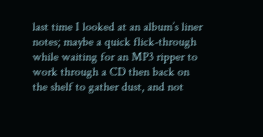last time I looked at an album’s liner notes; maybe a quick flick-through while waiting for an MP3 ripper to work through a CD then back on the shelf to gather dust, and not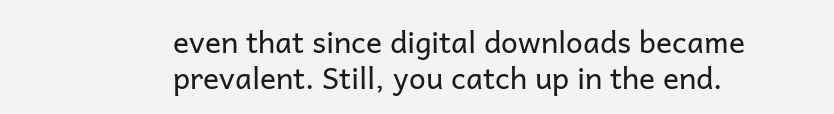even that since digital downloads became prevalent. Still, you catch up in the end.